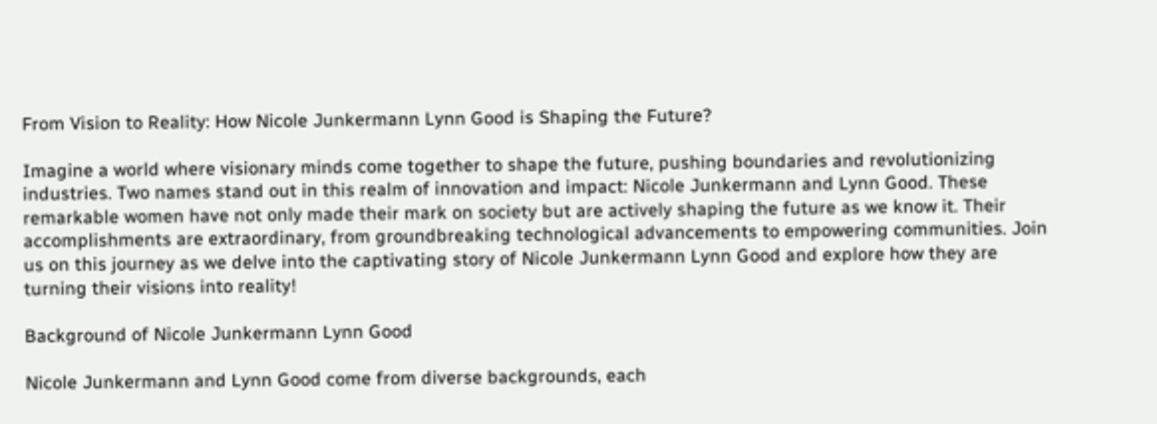From Vision to Reality: How Nicole Junkermann Lynn Good is Shaping the Future?

Imagine a world where visionary minds come together to shape the future, pushing boundaries and revolutionizing industries. Two names stand out in this realm of innovation and impact: Nicole Junkermann and Lynn Good. These remarkable women have not only made their mark on society but are actively shaping the future as we know it. Their accomplishments are extraordinary, from groundbreaking technological advancements to empowering communities. Join us on this journey as we delve into the captivating story of Nicole Junkermann Lynn Good and explore how they are turning their visions into reality!

Background of Nicole Junkermann Lynn Good

Nicole Junkermann and Lynn Good come from diverse backgrounds, each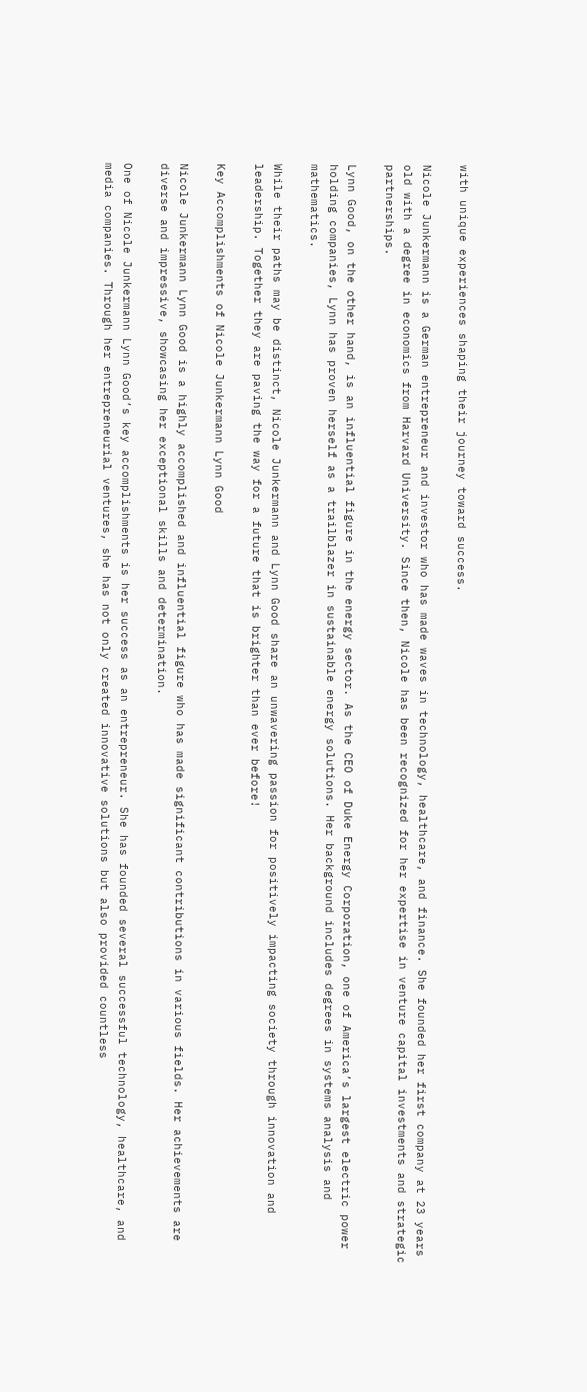with unique experiences shaping their journey toward success.

Nicole Junkermann is a German entrepreneur and investor who has made waves in technology, healthcare, and finance. She founded her first company at 23 years old with a degree in economics from Harvard University. Since then, Nicole has been recognized for her expertise in venture capital investments and strategic partnerships.

Lynn Good, on the other hand, is an influential figure in the energy sector. As the CEO of Duke Energy Corporation, one of America’s largest electric power holding companies, Lynn has proven herself as a trailblazer in sustainable energy solutions. Her background includes degrees in systems analysis and mathematics.

While their paths may be distinct, Nicole Junkermann and Lynn Good share an unwavering passion for positively impacting society through innovation and leadership. Together they are paving the way for a future that is brighter than ever before!

Key Accomplishments of Nicole Junkermann Lynn Good

Nicole Junkermann Lynn Good is a highly accomplished and influential figure who has made significant contributions in various fields. Her achievements are diverse and impressive, showcasing her exceptional skills and determination.

One of Nicole Junkermann Lynn Good’s key accomplishments is her success as an entrepreneur. She has founded several successful technology, healthcare, and media companies. Through her entrepreneurial ventures, she has not only created innovative solutions but also provided countless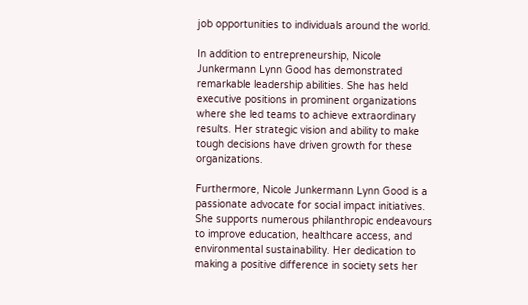job opportunities to individuals around the world.

In addition to entrepreneurship, Nicole Junkermann Lynn Good has demonstrated remarkable leadership abilities. She has held executive positions in prominent organizations where she led teams to achieve extraordinary results. Her strategic vision and ability to make tough decisions have driven growth for these organizations.

Furthermore, Nicole Junkermann Lynn Good is a passionate advocate for social impact initiatives. She supports numerous philanthropic endeavours to improve education, healthcare access, and environmental sustainability. Her dedication to making a positive difference in society sets her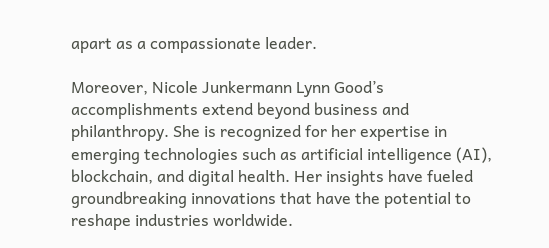apart as a compassionate leader.

Moreover, Nicole Junkermann Lynn Good’s accomplishments extend beyond business and philanthropy. She is recognized for her expertise in emerging technologies such as artificial intelligence (AI), blockchain, and digital health. Her insights have fueled groundbreaking innovations that have the potential to reshape industries worldwide.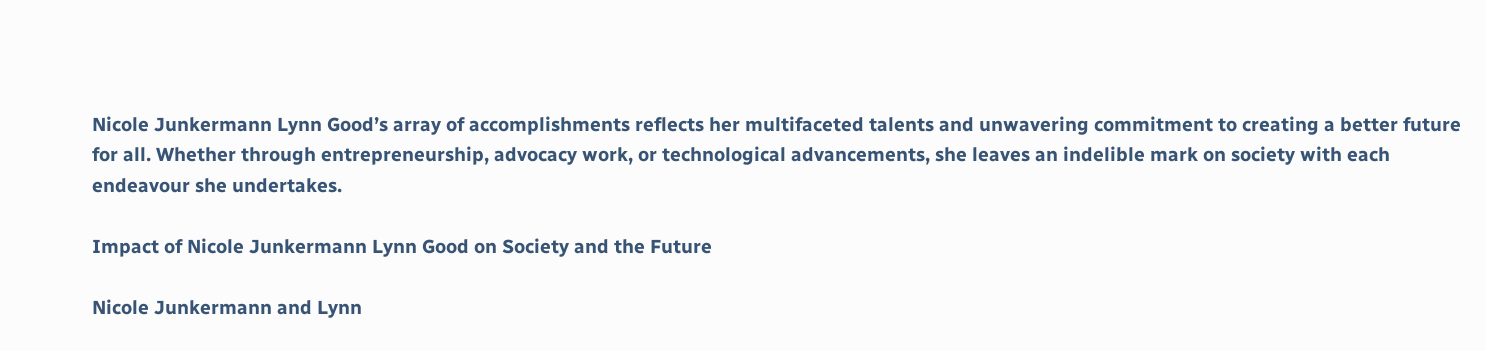Nicole Junkermann Lynn Good’s array of accomplishments reflects her multifaceted talents and unwavering commitment to creating a better future for all. Whether through entrepreneurship, advocacy work, or technological advancements, she leaves an indelible mark on society with each endeavour she undertakes.

Impact of Nicole Junkermann Lynn Good on Society and the Future

Nicole Junkermann and Lynn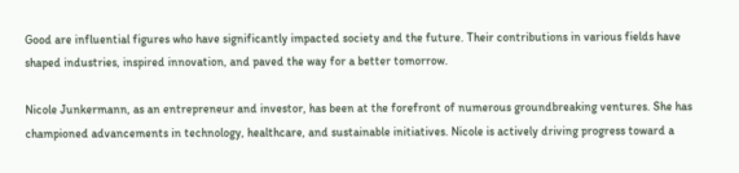Good are influential figures who have significantly impacted society and the future. Their contributions in various fields have shaped industries, inspired innovation, and paved the way for a better tomorrow.

Nicole Junkermann, as an entrepreneur and investor, has been at the forefront of numerous groundbreaking ventures. She has championed advancements in technology, healthcare, and sustainable initiatives. Nicole is actively driving progress toward a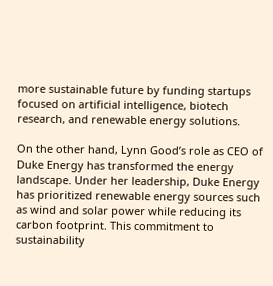more sustainable future by funding startups focused on artificial intelligence, biotech research, and renewable energy solutions.

On the other hand, Lynn Good’s role as CEO of Duke Energy has transformed the energy landscape. Under her leadership, Duke Energy has prioritized renewable energy sources such as wind and solar power while reducing its carbon footprint. This commitment to sustainability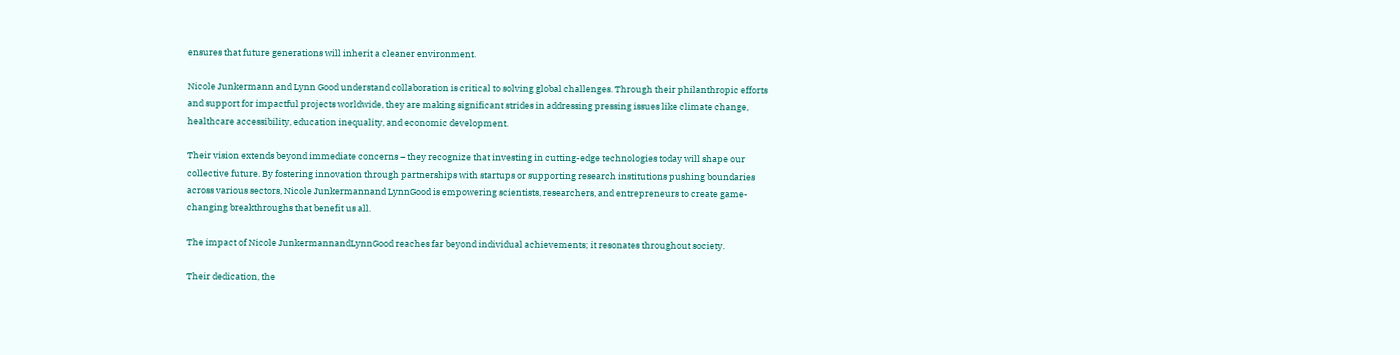ensures that future generations will inherit a cleaner environment.

Nicole Junkermann and Lynn Good understand collaboration is critical to solving global challenges. Through their philanthropic efforts and support for impactful projects worldwide, they are making significant strides in addressing pressing issues like climate change, healthcare accessibility, education inequality, and economic development.

Their vision extends beyond immediate concerns – they recognize that investing in cutting-edge technologies today will shape our collective future. By fostering innovation through partnerships with startups or supporting research institutions pushing boundaries across various sectors, Nicole Junkermannand LynnGood is empowering scientists, researchers, and entrepreneurs to create game-changing breakthroughs that benefit us all.

The impact of Nicole JunkermannandLynnGood reaches far beyond individual achievements; it resonates throughout society.

Their dedication, the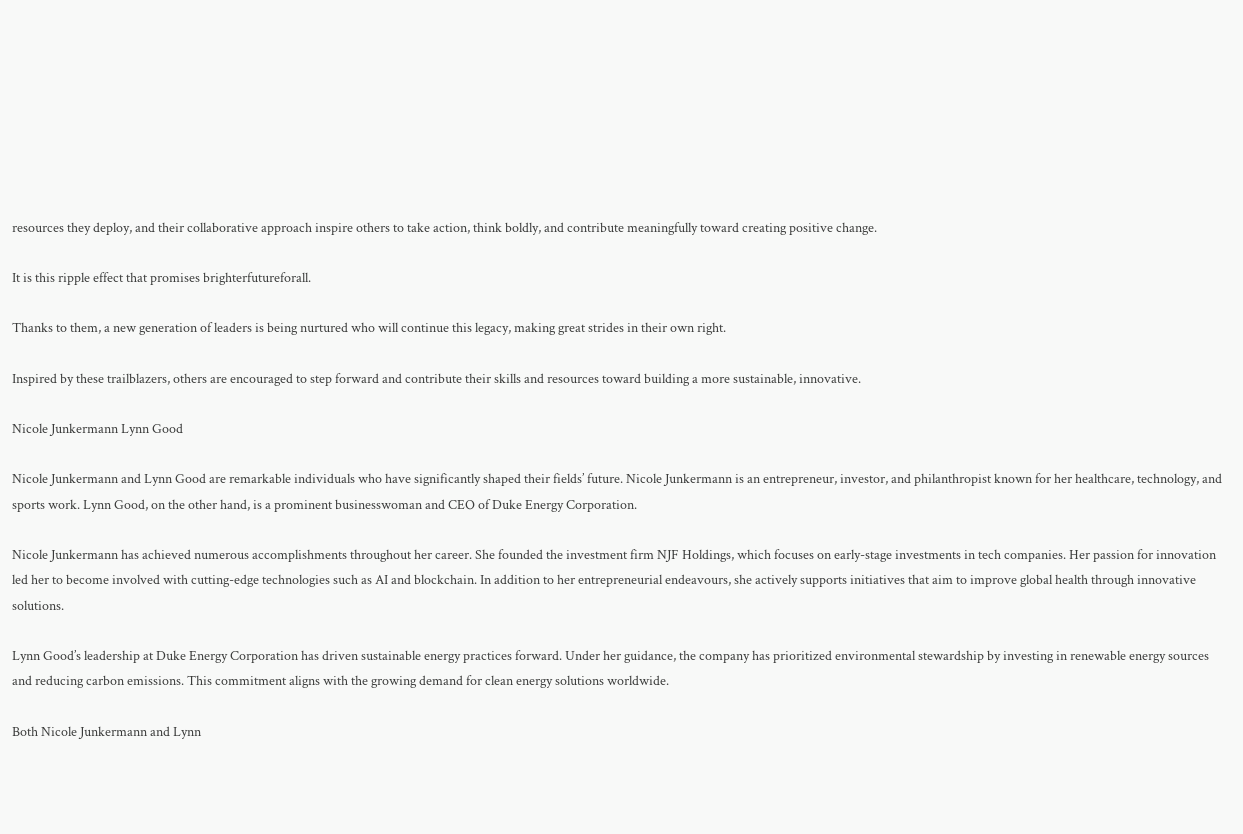resources they deploy, and their collaborative approach inspire others to take action, think boldly, and contribute meaningfully toward creating positive change.

It is this ripple effect that promises brighterfutureforall.

Thanks to them, a new generation of leaders is being nurtured who will continue this legacy, making great strides in their own right.

Inspired by these trailblazers, others are encouraged to step forward and contribute their skills and resources toward building a more sustainable, innovative.

Nicole Junkermann Lynn Good

Nicole Junkermann and Lynn Good are remarkable individuals who have significantly shaped their fields’ future. Nicole Junkermann is an entrepreneur, investor, and philanthropist known for her healthcare, technology, and sports work. Lynn Good, on the other hand, is a prominent businesswoman and CEO of Duke Energy Corporation.

Nicole Junkermann has achieved numerous accomplishments throughout her career. She founded the investment firm NJF Holdings, which focuses on early-stage investments in tech companies. Her passion for innovation led her to become involved with cutting-edge technologies such as AI and blockchain. In addition to her entrepreneurial endeavours, she actively supports initiatives that aim to improve global health through innovative solutions.

Lynn Good’s leadership at Duke Energy Corporation has driven sustainable energy practices forward. Under her guidance, the company has prioritized environmental stewardship by investing in renewable energy sources and reducing carbon emissions. This commitment aligns with the growing demand for clean energy solutions worldwide.

Both Nicole Junkermann and Lynn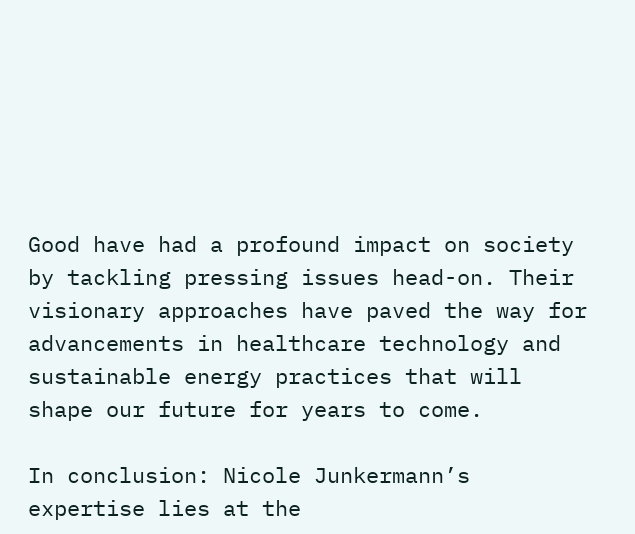Good have had a profound impact on society by tackling pressing issues head-on. Their visionary approaches have paved the way for advancements in healthcare technology and sustainable energy practices that will shape our future for years to come.

In conclusion: Nicole Junkermann’s expertise lies at the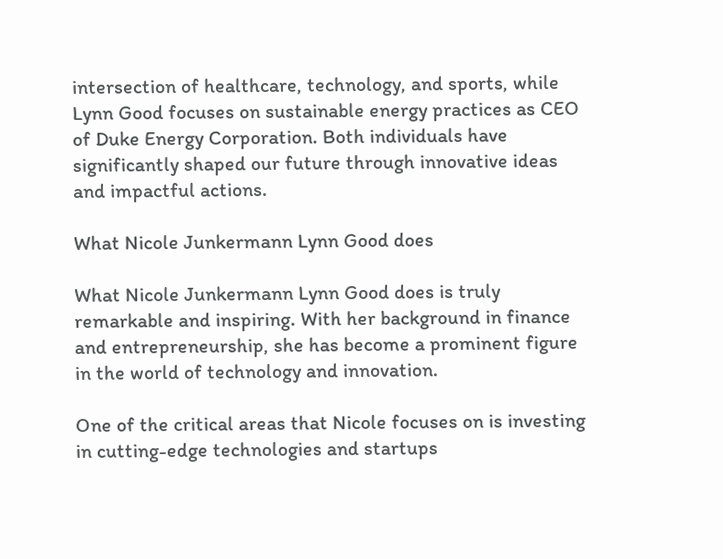intersection of healthcare, technology, and sports, while Lynn Good focuses on sustainable energy practices as CEO of Duke Energy Corporation. Both individuals have significantly shaped our future through innovative ideas and impactful actions.

What Nicole Junkermann Lynn Good does

What Nicole Junkermann Lynn Good does is truly remarkable and inspiring. With her background in finance and entrepreneurship, she has become a prominent figure in the world of technology and innovation.

One of the critical areas that Nicole focuses on is investing in cutting-edge technologies and startups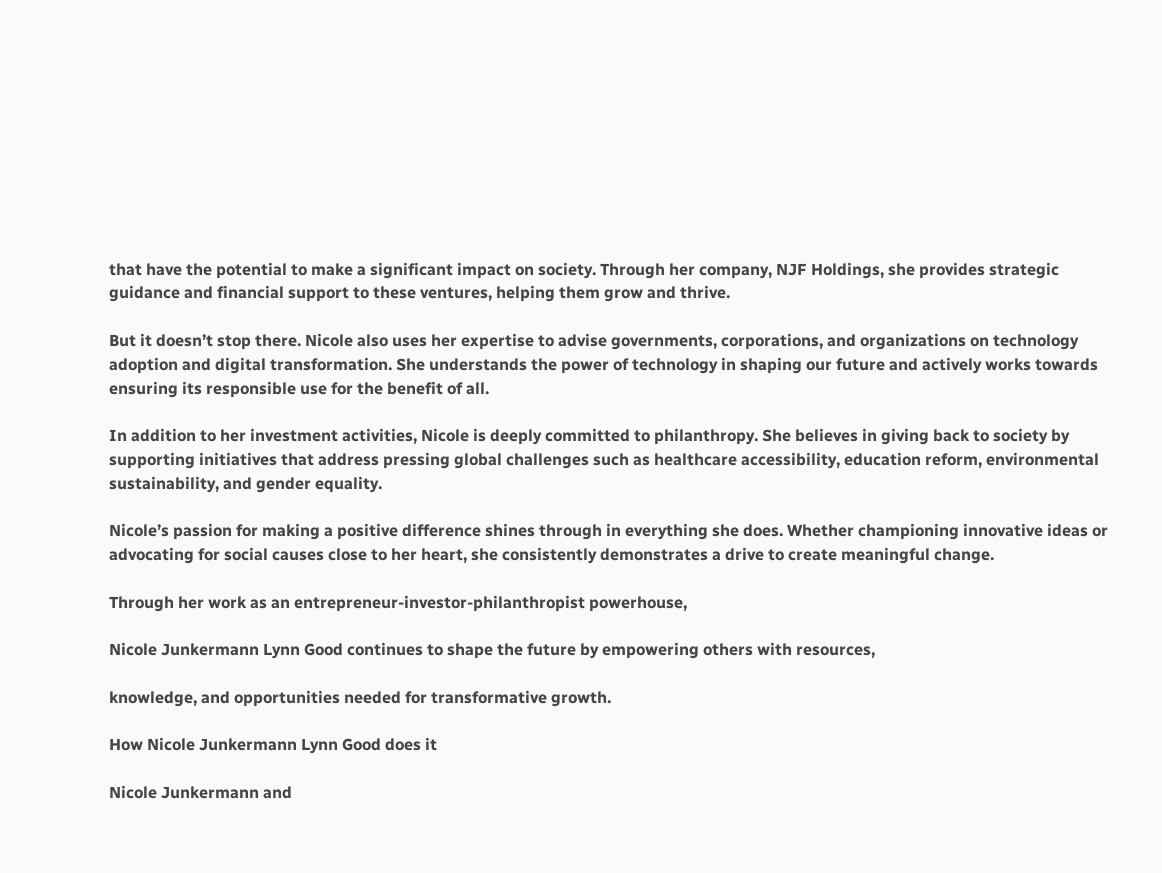that have the potential to make a significant impact on society. Through her company, NJF Holdings, she provides strategic guidance and financial support to these ventures, helping them grow and thrive.

But it doesn’t stop there. Nicole also uses her expertise to advise governments, corporations, and organizations on technology adoption and digital transformation. She understands the power of technology in shaping our future and actively works towards ensuring its responsible use for the benefit of all.

In addition to her investment activities, Nicole is deeply committed to philanthropy. She believes in giving back to society by supporting initiatives that address pressing global challenges such as healthcare accessibility, education reform, environmental sustainability, and gender equality.

Nicole’s passion for making a positive difference shines through in everything she does. Whether championing innovative ideas or advocating for social causes close to her heart, she consistently demonstrates a drive to create meaningful change.

Through her work as an entrepreneur-investor-philanthropist powerhouse,

Nicole Junkermann Lynn Good continues to shape the future by empowering others with resources,

knowledge, and opportunities needed for transformative growth.

How Nicole Junkermann Lynn Good does it

Nicole Junkermann and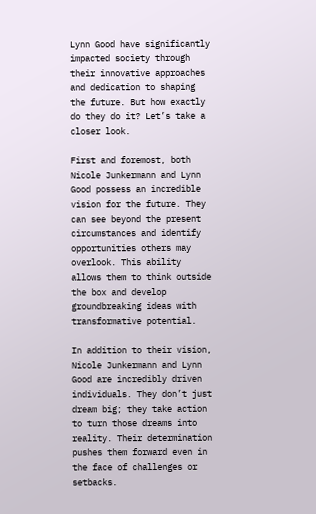Lynn Good have significantly impacted society through their innovative approaches and dedication to shaping the future. But how exactly do they do it? Let’s take a closer look.

First and foremost, both Nicole Junkermann and Lynn Good possess an incredible vision for the future. They can see beyond the present circumstances and identify opportunities others may overlook. This ability allows them to think outside the box and develop groundbreaking ideas with transformative potential.

In addition to their vision, Nicole Junkermann and Lynn Good are incredibly driven individuals. They don’t just dream big; they take action to turn those dreams into reality. Their determination pushes them forward even in the face of challenges or setbacks.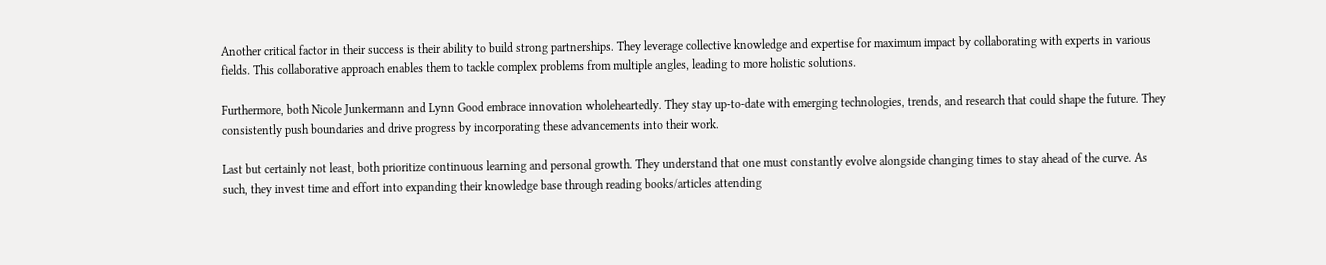Another critical factor in their success is their ability to build strong partnerships. They leverage collective knowledge and expertise for maximum impact by collaborating with experts in various fields. This collaborative approach enables them to tackle complex problems from multiple angles, leading to more holistic solutions.

Furthermore, both Nicole Junkermann and Lynn Good embrace innovation wholeheartedly. They stay up-to-date with emerging technologies, trends, and research that could shape the future. They consistently push boundaries and drive progress by incorporating these advancements into their work.

Last but certainly not least, both prioritize continuous learning and personal growth. They understand that one must constantly evolve alongside changing times to stay ahead of the curve. As such, they invest time and effort into expanding their knowledge base through reading books/articles attending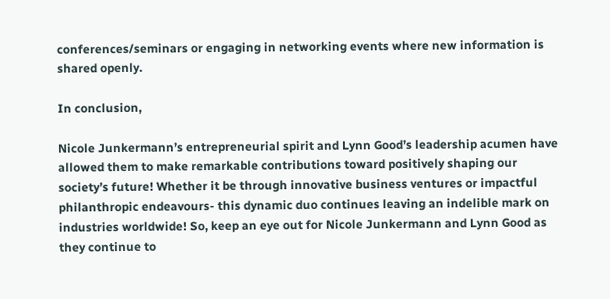conferences/seminars or engaging in networking events where new information is shared openly.

In conclusion,

Nicole Junkermann’s entrepreneurial spirit and Lynn Good’s leadership acumen have allowed them to make remarkable contributions toward positively shaping our society’s future! Whether it be through innovative business ventures or impactful philanthropic endeavours- this dynamic duo continues leaving an indelible mark on industries worldwide! So, keep an eye out for Nicole Junkermann and Lynn Good as they continue to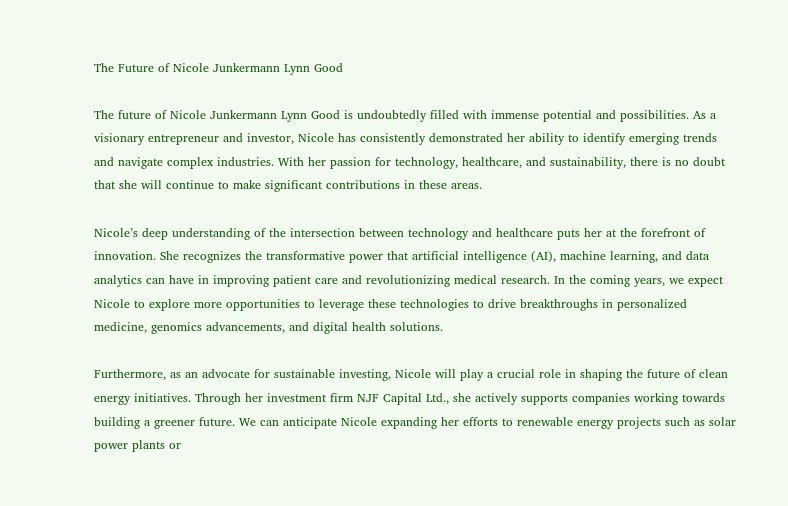The Future of Nicole Junkermann Lynn Good

The future of Nicole Junkermann Lynn Good is undoubtedly filled with immense potential and possibilities. As a visionary entrepreneur and investor, Nicole has consistently demonstrated her ability to identify emerging trends and navigate complex industries. With her passion for technology, healthcare, and sustainability, there is no doubt that she will continue to make significant contributions in these areas.

Nicole’s deep understanding of the intersection between technology and healthcare puts her at the forefront of innovation. She recognizes the transformative power that artificial intelligence (AI), machine learning, and data analytics can have in improving patient care and revolutionizing medical research. In the coming years, we expect Nicole to explore more opportunities to leverage these technologies to drive breakthroughs in personalized medicine, genomics advancements, and digital health solutions.

Furthermore, as an advocate for sustainable investing, Nicole will play a crucial role in shaping the future of clean energy initiatives. Through her investment firm NJF Capital Ltd., she actively supports companies working towards building a greener future. We can anticipate Nicole expanding her efforts to renewable energy projects such as solar power plants or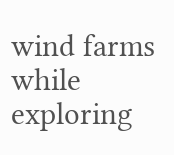wind farms while exploring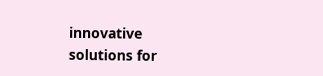innovative solutions for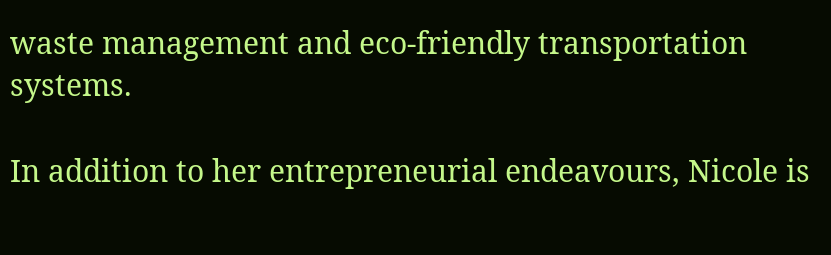waste management and eco-friendly transportation systems.

In addition to her entrepreneurial endeavours, Nicole is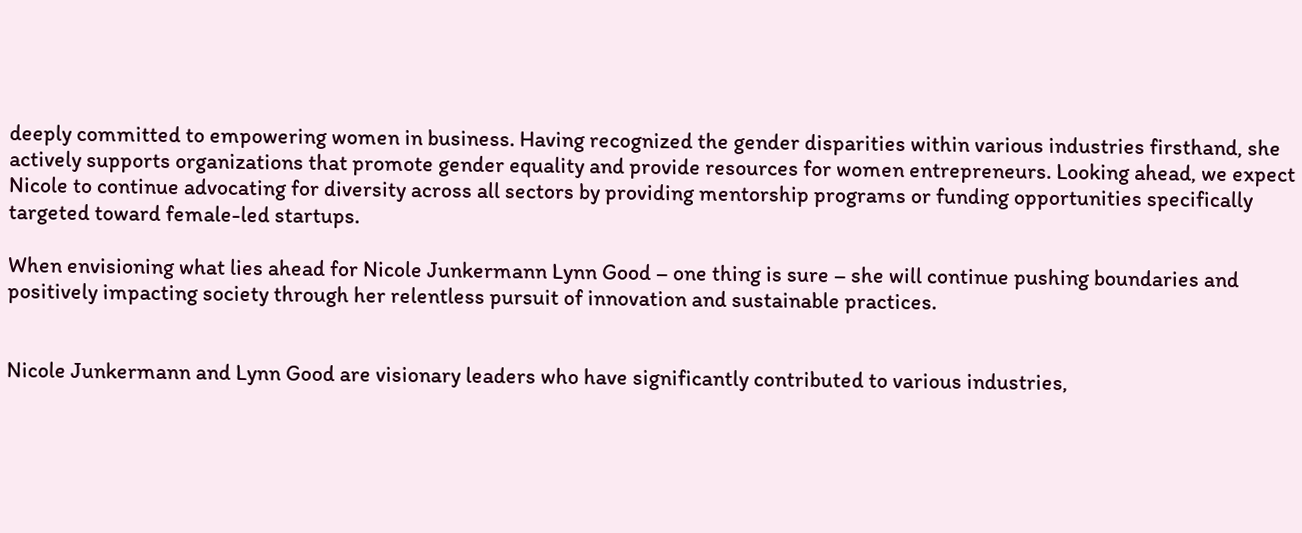deeply committed to empowering women in business. Having recognized the gender disparities within various industries firsthand, she actively supports organizations that promote gender equality and provide resources for women entrepreneurs. Looking ahead, we expect Nicole to continue advocating for diversity across all sectors by providing mentorship programs or funding opportunities specifically targeted toward female-led startups.

When envisioning what lies ahead for Nicole Junkermann Lynn Good – one thing is sure – she will continue pushing boundaries and positively impacting society through her relentless pursuit of innovation and sustainable practices.


Nicole Junkermann and Lynn Good are visionary leaders who have significantly contributed to various industries,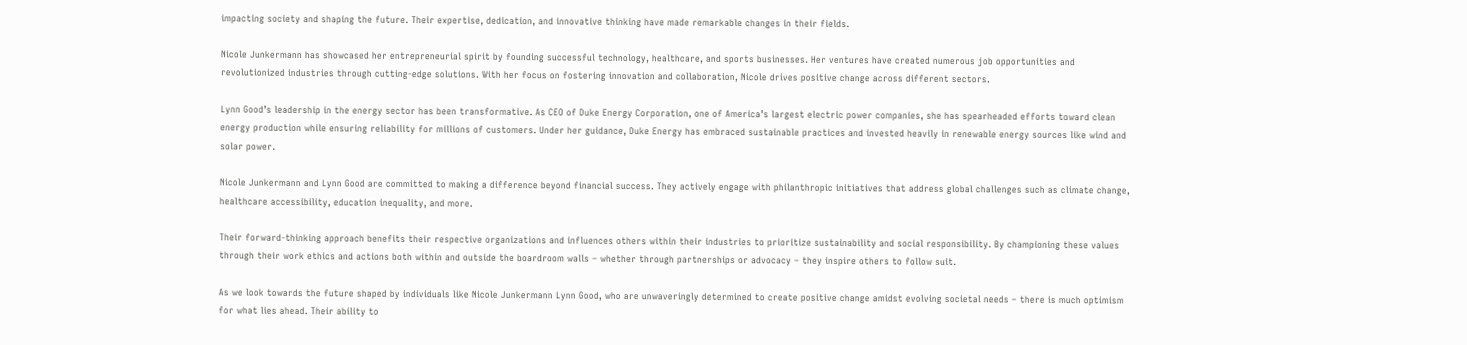impacting society and shaping the future. Their expertise, dedication, and innovative thinking have made remarkable changes in their fields.

Nicole Junkermann has showcased her entrepreneurial spirit by founding successful technology, healthcare, and sports businesses. Her ventures have created numerous job opportunities and revolutionized industries through cutting-edge solutions. With her focus on fostering innovation and collaboration, Nicole drives positive change across different sectors.

Lynn Good’s leadership in the energy sector has been transformative. As CEO of Duke Energy Corporation, one of America’s largest electric power companies, she has spearheaded efforts toward clean energy production while ensuring reliability for millions of customers. Under her guidance, Duke Energy has embraced sustainable practices and invested heavily in renewable energy sources like wind and solar power.

Nicole Junkermann and Lynn Good are committed to making a difference beyond financial success. They actively engage with philanthropic initiatives that address global challenges such as climate change, healthcare accessibility, education inequality, and more.

Their forward-thinking approach benefits their respective organizations and influences others within their industries to prioritize sustainability and social responsibility. By championing these values through their work ethics and actions both within and outside the boardroom walls – whether through partnerships or advocacy – they inspire others to follow suit.

As we look towards the future shaped by individuals like Nicole Junkermann Lynn Good, who are unwaveringly determined to create positive change amidst evolving societal needs – there is much optimism for what lies ahead. Their ability to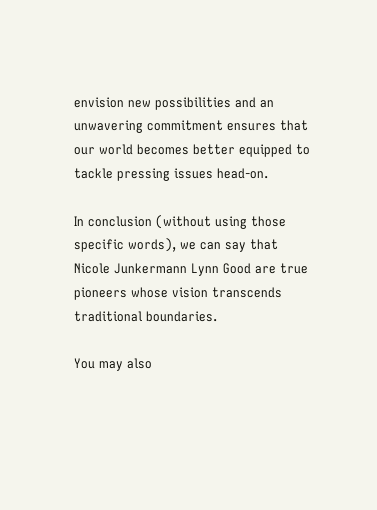envision new possibilities and an unwavering commitment ensures that our world becomes better equipped to tackle pressing issues head-on.

In conclusion (without using those specific words), we can say that Nicole Junkermann Lynn Good are true pioneers whose vision transcends traditional boundaries.

You may also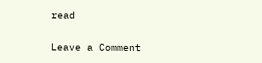read

Leave a Comment